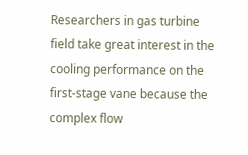Researchers in gas turbine field take great interest in the cooling performance on the first-stage vane because the complex flow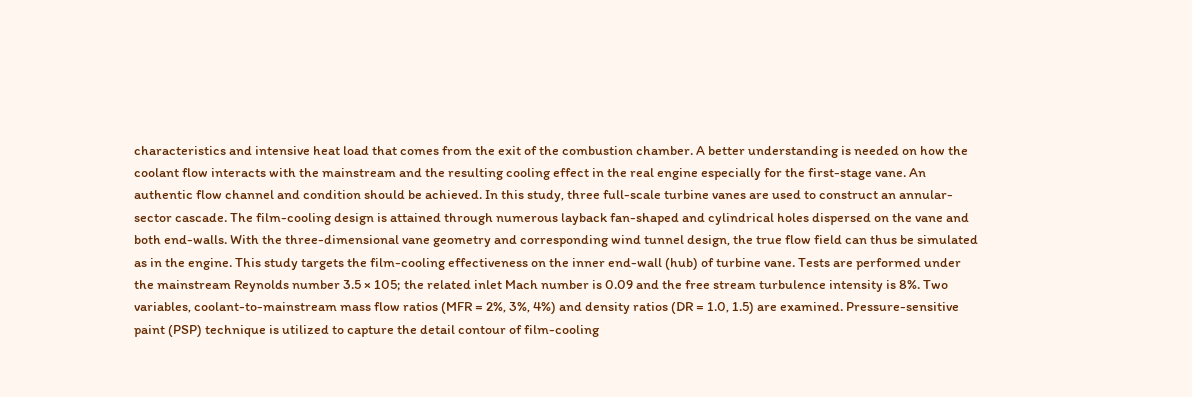characteristics and intensive heat load that comes from the exit of the combustion chamber. A better understanding is needed on how the coolant flow interacts with the mainstream and the resulting cooling effect in the real engine especially for the first-stage vane. An authentic flow channel and condition should be achieved. In this study, three full-scale turbine vanes are used to construct an annular-sector cascade. The film-cooling design is attained through numerous layback fan-shaped and cylindrical holes dispersed on the vane and both end-walls. With the three-dimensional vane geometry and corresponding wind tunnel design, the true flow field can thus be simulated as in the engine. This study targets the film-cooling effectiveness on the inner end-wall (hub) of turbine vane. Tests are performed under the mainstream Reynolds number 3.5 × 105; the related inlet Mach number is 0.09 and the free stream turbulence intensity is 8%. Two variables, coolant-to-mainstream mass flow ratios (MFR = 2%, 3%, 4%) and density ratios (DR = 1.0, 1.5) are examined. Pressure-sensitive paint (PSP) technique is utilized to capture the detail contour of film-cooling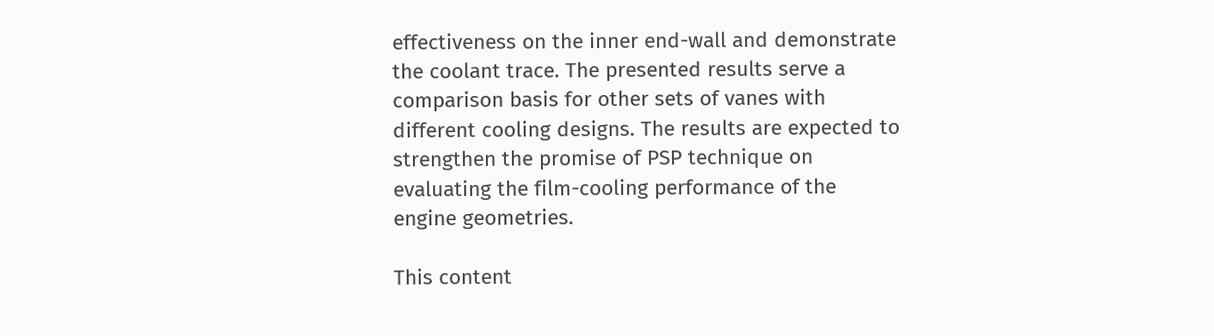effectiveness on the inner end-wall and demonstrate the coolant trace. The presented results serve a comparison basis for other sets of vanes with different cooling designs. The results are expected to strengthen the promise of PSP technique on evaluating the film-cooling performance of the engine geometries.

This content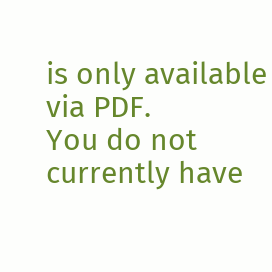is only available via PDF.
You do not currently have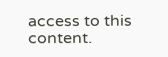access to this content.